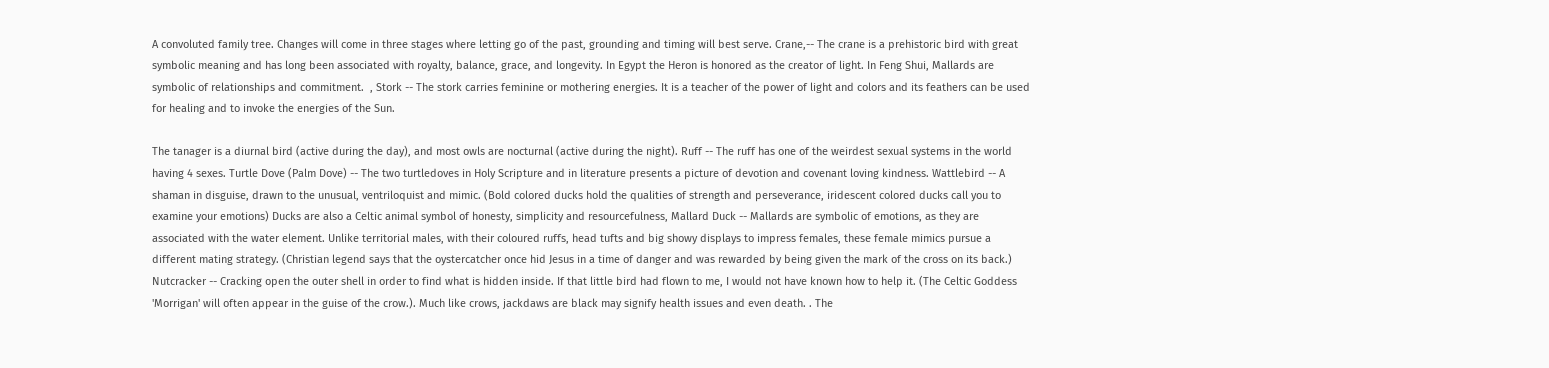A convoluted family tree. Changes will come in three stages where letting go of the past, grounding and timing will best serve. Crane,-- The crane is a prehistoric bird with great symbolic meaning and has long been associated with royalty, balance, grace, and longevity. In Egypt the Heron is honored as the creator of light. In Feng Shui, Mallards are symbolic of relationships and commitment.  , Stork -- The stork carries feminine or mothering energies. It is a teacher of the power of light and colors and its feathers can be used for healing and to invoke the energies of the Sun.

The tanager is a diurnal bird (active during the day), and most owls are nocturnal (active during the night). Ruff -- The ruff has one of the weirdest sexual systems in the world having 4 sexes. Turtle Dove (Palm Dove) -- The two turtledoves in Holy Scripture and in literature presents a picture of devotion and covenant loving kindness. Wattlebird -- A shaman in disguise, drawn to the unusual, ventriloquist and mimic. (Bold colored ducks hold the qualities of strength and perseverance, iridescent colored ducks call you to examine your emotions) Ducks are also a Celtic animal symbol of honesty, simplicity and resourcefulness, Mallard Duck -- Mallards are symbolic of emotions, as they are associated with the water element. Unlike territorial males, with their coloured ruffs, head tufts and big showy displays to impress females, these female mimics pursue a different mating strategy. (Christian legend says that the oystercatcher once hid Jesus in a time of danger and was rewarded by being given the mark of the cross on its back.) Nutcracker -- Cracking open the outer shell in order to find what is hidden inside. If that little bird had flown to me, I would not have known how to help it. (The Celtic Goddess 'Morrigan' will often appear in the guise of the crow.). Much like crows, jackdaws are black may signify health issues and even death. . The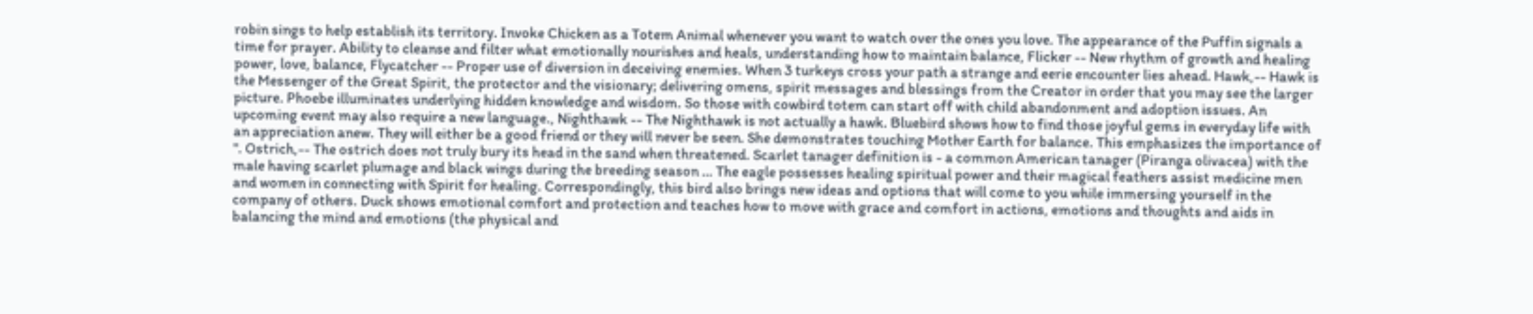robin sings to help establish its territory. Invoke Chicken as a Totem Animal whenever you want to watch over the ones you love. The appearance of the Puffin signals a time for prayer. Ability to cleanse and filter what emotionally nourishes and heals, understanding how to maintain balance, Flicker -- New rhythm of growth and healing power, love, balance, Flycatcher -- Proper use of diversion in deceiving enemies. When 3 turkeys cross your path a strange and eerie encounter lies ahead. Hawk,-- Hawk is the Messenger of the Great Spirit, the protector and the visionary; delivering omens, spirit messages and blessings from the Creator in order that you may see the larger picture. Phoebe illuminates underlying hidden knowledge and wisdom. So those with cowbird totem can start off with child abandonment and adoption issues. An upcoming event may also require a new language., Nighthawk -- The Nighthawk is not actually a hawk. Bluebird shows how to find those joyful gems in everyday life with an appreciation anew. They will either be a good friend or they will never be seen. She demonstrates touching Mother Earth for balance. This emphasizes the importance of ". Ostrich,-- The ostrich does not truly bury its head in the sand when threatened. Scarlet tanager definition is - a common American tanager (Piranga olivacea) with the male having scarlet plumage and black wings during the breeding season … The eagle possesses healing spiritual power and their magical feathers assist medicine men and women in connecting with Spirit for healing. Correspondingly, this bird also brings new ideas and options that will come to you while immersing yourself in the company of others. Duck shows emotional comfort and protection and teaches how to move with grace and comfort in actions, emotions and thoughts and aids in balancing the mind and emotions (the physical and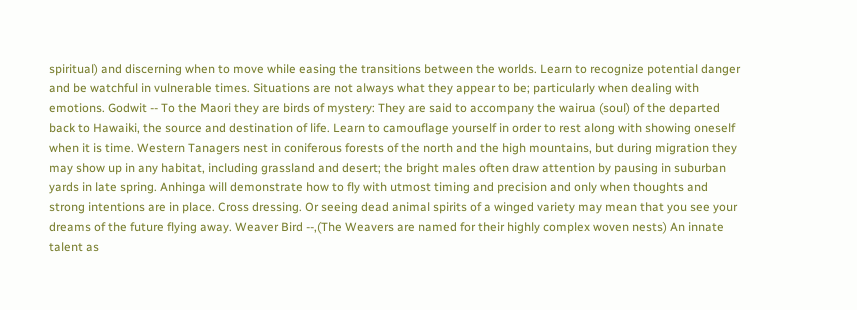spiritual) and discerning when to move while easing the transitions between the worlds. Learn to recognize potential danger and be watchful in vulnerable times. Situations are not always what they appear to be; particularly when dealing with emotions. Godwit -- To the Maori they are birds of mystery: They are said to accompany the wairua (soul) of the departed back to Hawaiki, the source and destination of life. Learn to camouflage yourself in order to rest along with showing oneself when it is time. Western Tanagers nest in coniferous forests of the north and the high mountains, but during migration they may show up in any habitat, including grassland and desert; the bright males often draw attention by pausing in suburban yards in late spring. Anhinga will demonstrate how to fly with utmost timing and precision and only when thoughts and strong intentions are in place. Cross dressing. Or seeing dead animal spirits of a winged variety may mean that you see your dreams of the future flying away. Weaver Bird --,(The Weavers are named for their highly complex woven nests) An innate talent as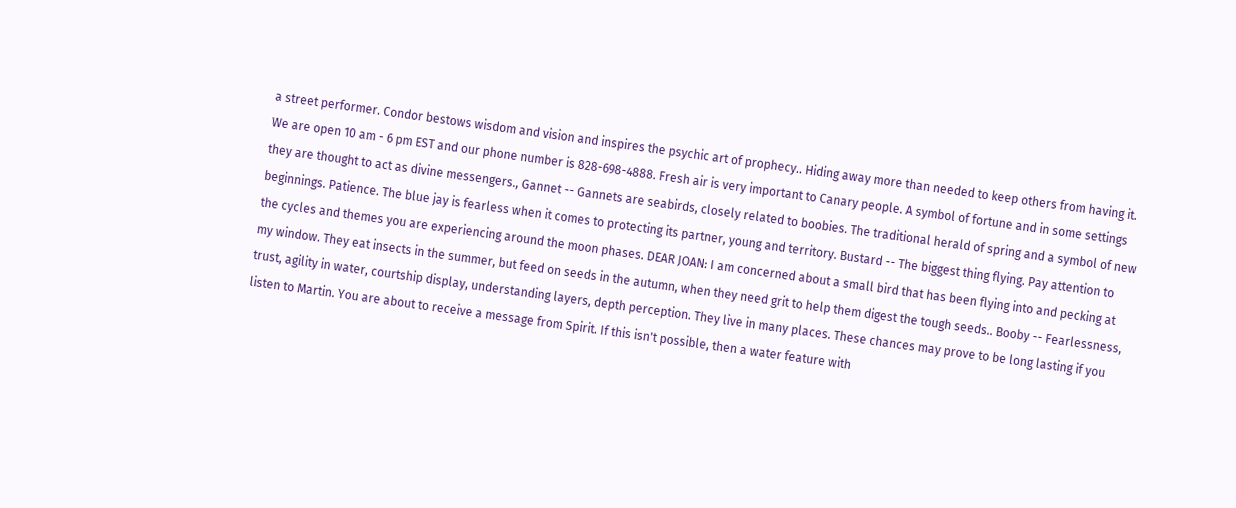a street performer. Condor bestows wisdom and vision and inspires the psychic art of prophecy.. Hiding away more than needed to keep others from having it. We are open 10 am - 6 pm EST and our phone number is 828-698-4888. Fresh air is very important to Canary people. A symbol of fortune and in some settings they are thought to act as divine messengers., Gannet -- Gannets are seabirds, closely related to boobies. The traditional herald of spring and a symbol of new beginnings. Patience. The blue jay is fearless when it comes to protecting its partner, young and territory. Bustard -- The biggest thing flying. Pay attention to the cycles and themes you are experiencing around the moon phases. DEAR JOAN: I am concerned about a small bird that has been flying into and pecking at my window. They eat insects in the summer, but feed on seeds in the autumn, when they need grit to help them digest the tough seeds.. Booby -- Fearlessness, trust, agility in water, courtship display, understanding layers, depth perception. They live in many places. These chances may prove to be long lasting if you listen to Martin. You are about to receive a message from Spirit. If this isn't possible, then a water feature with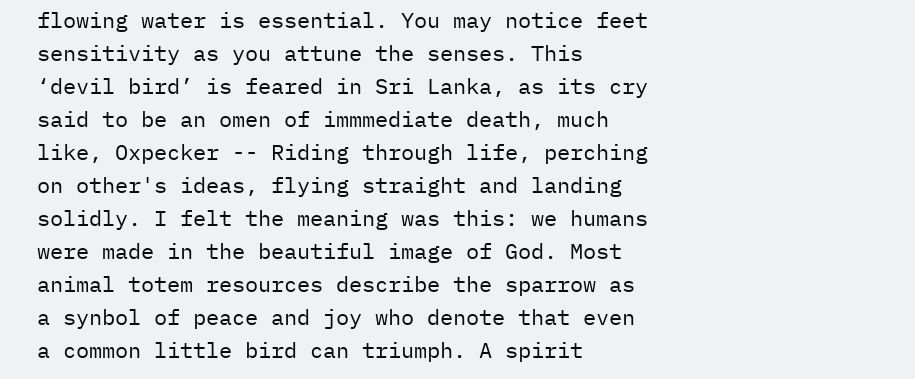flowing water is essential. You may notice feet sensitivity as you attune the senses. This ‘devil bird’ is feared in Sri Lanka, as its cry said to be an omen of immmediate death, much like, Oxpecker -- Riding through life, perching on other's ideas, flying straight and landing solidly. I felt the meaning was this: we humans were made in the beautiful image of God. Most animal totem resources describe the sparrow as a synbol of peace and joy who denote that even a common little bird can triumph. A spirit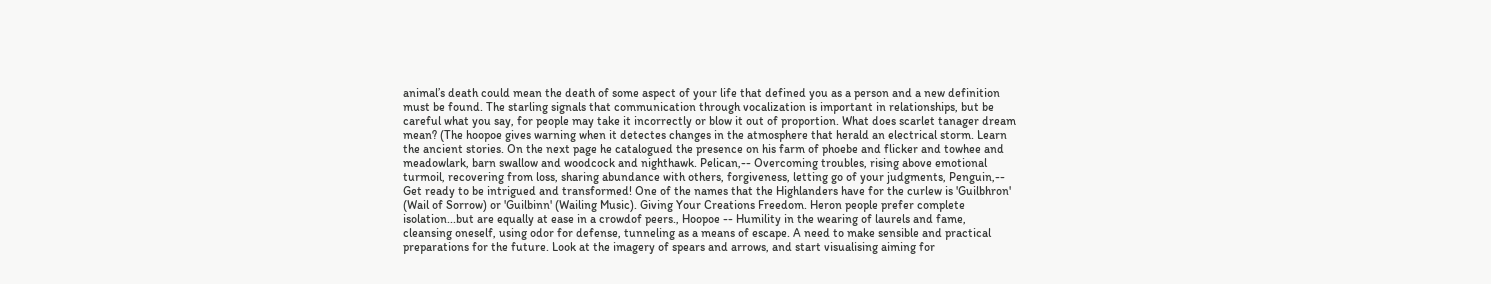animal’s death could mean the death of some aspect of your life that defined you as a person and a new definition must be found. The starling signals that communication through vocalization is important in relationships, but be careful what you say, for people may take it incorrectly or blow it out of proportion. What does scarlet tanager dream mean? (The hoopoe gives warning when it detectes changes in the atmosphere that herald an electrical storm. Learn the ancient stories. On the next page he catalogued the presence on his farm of phoebe and flicker and towhee and meadowlark, barn swallow and woodcock and nighthawk. Pelican,-- Overcoming troubles, rising above emotional turmoil, recovering from loss, sharing abundance with others, forgiveness, letting go of your judgments, Penguin,-- Get ready to be intrigued and transformed! One of the names that the Highlanders have for the curlew is 'Guilbhron' (Wail of Sorrow) or 'Guilbinn' (Wailing Music). Giving Your Creations Freedom. Heron people prefer complete isolation...but are equally at ease in a crowdof peers., Hoopoe -- Humility in the wearing of laurels and fame, cleansing oneself, using odor for defense, tunneling as a means of escape. A need to make sensible and practical preparations for the future. Look at the imagery of spears and arrows, and start visualising aiming for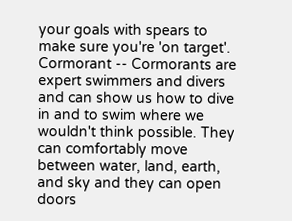your goals with spears to make sure you're 'on target'. Cormorant -- Cormorants are expert swimmers and divers and can show us how to dive in and to swim where we wouldn't think possible. They can comfortably move between water, land, earth, and sky and they can open doors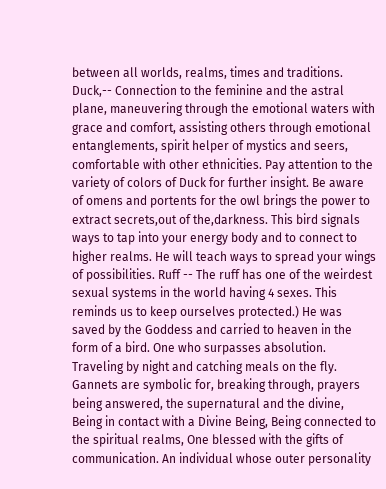between all worlds, realms, times and traditions. Duck,-- Connection to the feminine and the astral plane, maneuvering through the emotional waters with grace and comfort, assisting others through emotional entanglements, spirit helper of mystics and seers, comfortable with other ethnicities. Pay attention to the variety of colors of Duck for further insight. Be aware of omens and portents for the owl brings the power to extract secrets,out of the,darkness. This bird signals ways to tap into your energy body and to connect to higher realms. He will teach ways to spread your wings of possibilities. Ruff -- The ruff has one of the weirdest sexual systems in the world having 4 sexes. This reminds us to keep ourselves protected.) He was saved by the Goddess and carried to heaven in the form of a bird. One who surpasses absolution. Traveling by night and catching meals on the fly. Gannets are symbolic for, breaking through, prayers being answered, the supernatural and the divine, Being in contact with a Divine Being, Being connected to the spiritual realms, One blessed with the gifts of communication. An individual whose outer personality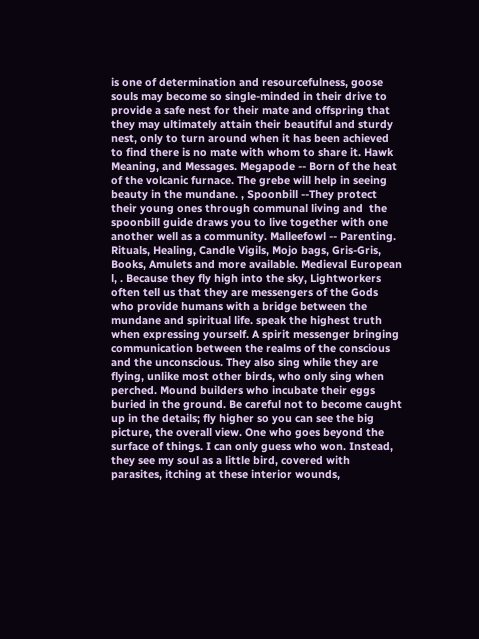is one of determination and resourcefulness, goose souls may become so single-minded in their drive to provide a safe nest for their mate and offspring that they may ultimately attain their beautiful and sturdy nest, only to turn around when it has been achieved to find there is no mate with whom to share it. Hawk Meaning, and Messages. Megapode -- Born of the heat of the volcanic furnace. The grebe will help in seeing beauty in the mundane. , Spoonbill --They protect their young ones through communal living and  the spoonbill guide draws you to live together with one another well as a community. Malleefowl -- Parenting. Rituals, Healing, Candle Vigils, Mojo bags, Gris-Gris, Books, Amulets and more available. Medieval European l, . Because they fly high into the sky, Lightworkers often tell us that they are messengers of the Gods who provide humans with a bridge between the mundane and spiritual life. speak the highest truth when expressing yourself. A spirit messenger bringing communication between the realms of the conscious and the unconscious. They also sing while they are flying, unlike most other birds, who only sing when perched. Mound builders who incubate their eggs buried in the ground. Be careful not to become caught up in the details; fly higher so you can see the big picture, the overall view. One who goes beyond the surface of things. I can only guess who won. Instead, they see my soul as a little bird, covered with parasites, itching at these interior wounds,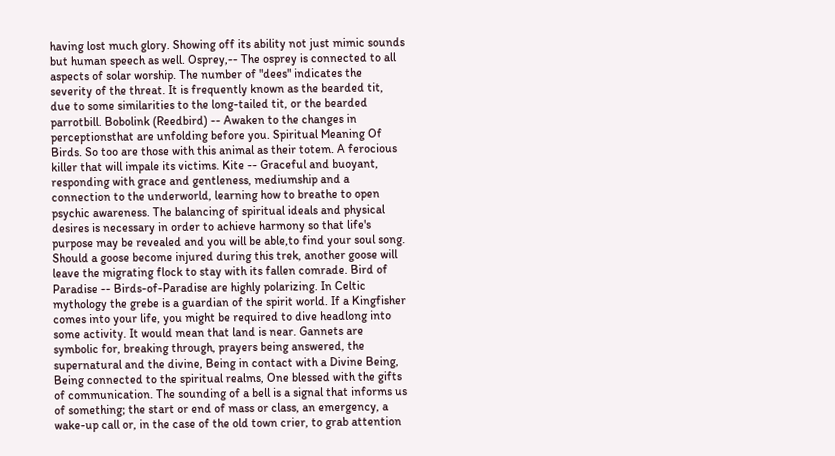having lost much glory. Showing off its ability not just mimic sounds but human speech as well. Osprey,-- The osprey is connected to all aspects of solar worship. The number of "dees" indicates the severity of the threat. It is frequently known as the bearded tit, due to some similarities to the long-tailed tit, or the bearded parrotbill. Bobolink (Reedbird) -- Awaken to the changes in perceptionsthat are unfolding before you. Spiritual Meaning Of Birds. So too are those with this animal as their totem. A ferocious killer that will impale its victims. Kite -- Graceful and buoyant, responding with grace and gentleness, mediumship and a connection to the underworld, learning how to breathe to open psychic awareness. The balancing of spiritual ideals and physical desires is necessary in order to achieve harmony so that life's purpose may be revealed and you will be able,to find your soul song. Should a goose become injured during this trek, another goose will leave the migrating flock to stay with its fallen comrade. Bird of Paradise -- Birds-of-Paradise are highly polarizing. In Celtic mythology the grebe is a guardian of the spirit world. If a Kingfisher comes into your life, you might be required to dive headlong into some activity. It would mean that land is near. Gannets are symbolic for, breaking through, prayers being answered, the supernatural and the divine, Being in contact with a Divine Being, Being connected to the spiritual realms, One blessed with the gifts of communication. The sounding of a bell is a signal that informs us of something; the start or end of mass or class, an emergency, a wake-up call or, in the case of the old town crier, to grab attention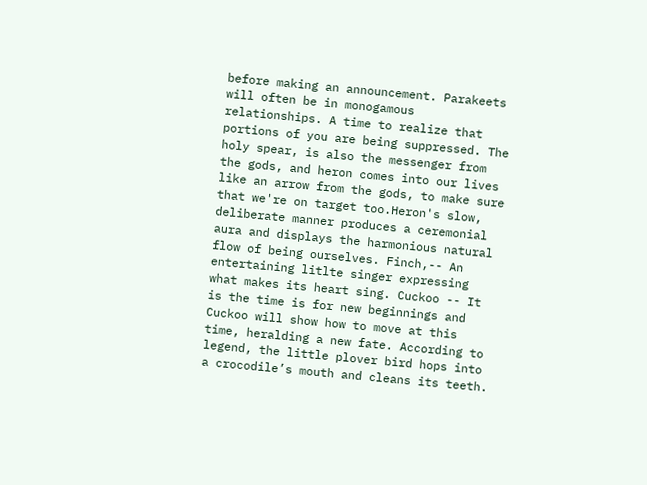before making an announcement. Parakeets will often be in monogamous relationships. A time to realize that portions of you are being suppressed. The holy spear, is also the messenger from the gods, and heron comes into our lives like an arrow from the gods, to make sure that we're on target too.Heron's slow, deliberate manner produces a ceremonial aura and displays the harmonious natural flow of being ourselves. Finch,-- An entertaining litlte singer expressing what makes its heart sing. Cuckoo -- It is the time is for new beginnings and Cuckoo will show how to move at this time, heralding a new fate. According to legend, the little plover bird hops into a crocodile’s mouth and cleans its teeth.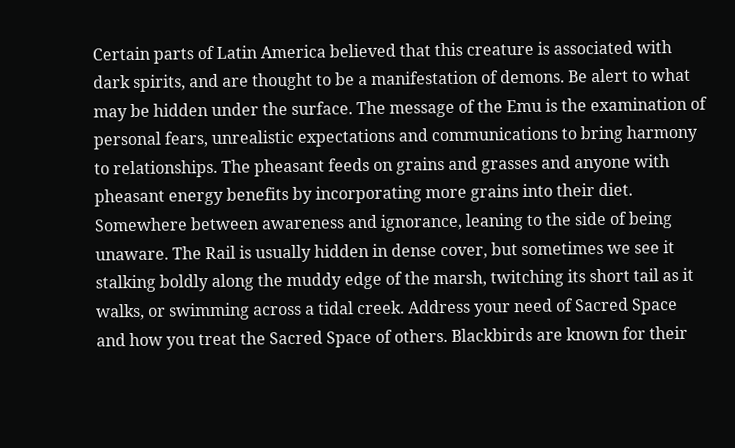Certain parts of Latin America believed that this creature is associated with dark spirits, and are thought to be a manifestation of demons. Be alert to what may be hidden under the surface. The message of the Emu is the examination of personal fears, unrealistic expectations and communications to bring harmony to relationships. The pheasant feeds on grains and grasses and anyone with pheasant energy benefits by incorporating more grains into their diet. Somewhere between awareness and ignorance, leaning to the side of being unaware. The Rail is usually hidden in dense cover, but sometimes we see it stalking boldly along the muddy edge of the marsh, twitching its short tail as it walks, or swimming across a tidal creek. Address your need of Sacred Space and how you treat the Sacred Space of others. Blackbirds are known for their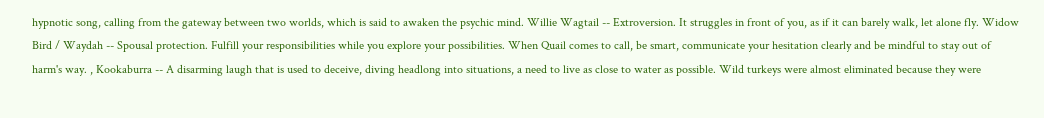hypnotic song, calling from the gateway between two worlds, which is said to awaken the psychic mind. Willie Wagtail -- Extroversion. It struggles in front of you, as if it can barely walk, let alone fly. Widow Bird / Waydah -- Spousal protection. Fulfill your responsibilities while you explore your possibilities. When Quail comes to call, be smart, communicate your hesitation clearly and be mindful to stay out of harm's way. , Kookaburra -- A disarming laugh that is used to deceive, diving headlong into situations, a need to live as close to water as possible. Wild turkeys were almost eliminated because they were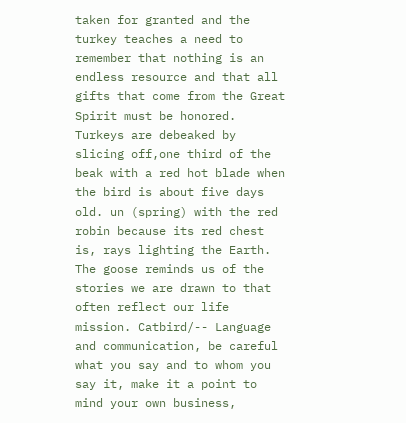taken for granted and the turkey teaches a need to remember that nothing is an endless resource and that all gifts that come from the Great Spirit must be honored. Turkeys are debeaked by slicing off,one third of the beak with a red hot blade when the bird is about five days old. un (spring) with the red robin because its red chest is, rays lighting the Earth. The goose reminds us of the stories we are drawn to that often reflect our life mission. Catbird/-- Language and communication, be careful what you say and to whom you say it, make it a point to mind your own business,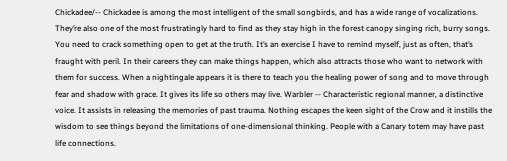Chickadee/-- Chickadee is among the most intelligent of the small songbirds, and has a wide range of vocalizations. They’re also one of the most frustratingly hard to find as they stay high in the forest canopy singing rich, burry songs. You need to crack something open to get at the truth. It’s an exercise I have to remind myself, just as often, that’s fraught with peril. In their careers they can make things happen, which also attracts those who want to network with them for success. When a nightingale appears it is there to teach you the healing power of song and to move through fear and shadow with grace. It gives its life so others may live. Warbler -- Characteristic regional manner, a distinctive voice. It assists in releasing the memories of past trauma. Nothing escapes the keen sight of the Crow and it instills the wisdom to see things beyond the limitations of one-dimensional thinking. People with a Canary totem may have past life connections.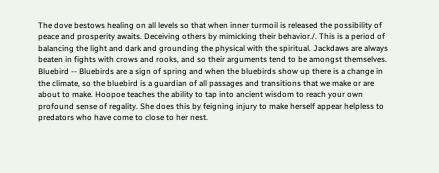The dove bestows healing on all levels so that when inner turmoil is released the possibility of peace and prosperity awaits. Deceiving others by mimicking their behavior./. This is a period of balancing the light and dark and grounding the physical with the spiritual. Jackdaws are always beaten in fights with crows and rooks, and so their arguments tend to be amongst themselves. Bluebird -- Bluebirds are a sign of spring and when the bluebirds show up there is a change in the climate, so the bluebird is a guardian of all passages and transitions that we make or are about to make. Hoopoe teaches the ability to tap into ancient wisdom to reach your own profound sense of regality. She does this by feigning injury to make herself appear helpless to predators who have come to close to her nest.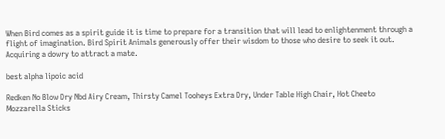When Bird comes as a spirit guide it is time to prepare for a transition that will lead to enlightenment through a flight of imagination. Bird Spirit Animals generously offer their wisdom to those who desire to seek it out. Acquiring a dowry to attract a mate.

best alpha lipoic acid

Redken No Blow Dry Nbd Airy Cream, Thirsty Camel Tooheys Extra Dry, Under Table High Chair, Hot Cheeto Mozzarella Sticks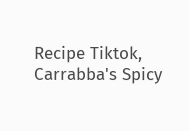Recipe Tiktok, Carrabba's Spicy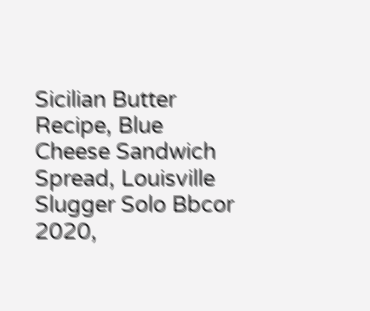Sicilian Butter Recipe, Blue Cheese Sandwich Spread, Louisville Slugger Solo Bbcor 2020,